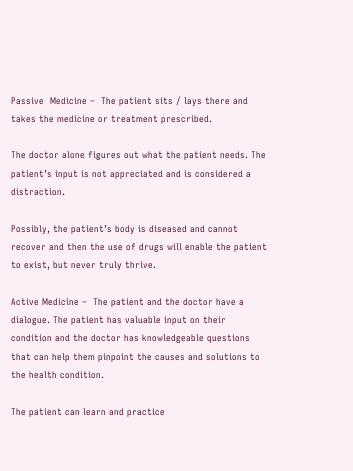Passive  Medicine –  The patient sits / lays there and takes the medicine or treatment prescribed.

The doctor alone figures out what the patient needs. The patient’s input is not appreciated and is considered a distraction.

Possibly, the patient’s body is diseased and cannot recover and then the use of drugs will enable the patient to exist, but never truly thrive.

Active Medicine –  The patient and the doctor have a dialogue. The patient has valuable input on their condition and the doctor has knowledgeable questions that can help them pinpoint the causes and solutions to the health condition.

The patient can learn and practice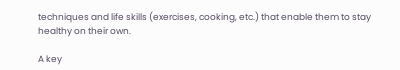techniques and life skills (exercises, cooking, etc.) that enable them to stay healthy on their own.

A key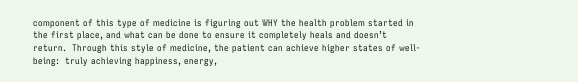component of this type of medicine is figuring out WHY the health problem started in the first place, and what can be done to ensure it completely heals and doesn’t return.  Through this style of medicine, the patient can achieve higher states of well-being:  truly achieving happiness, energy,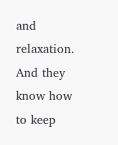and relaxation.  And they know how to keep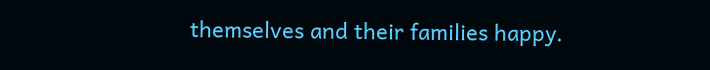themselves and their families happy.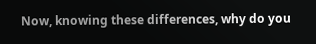Now, knowing these differences, why do you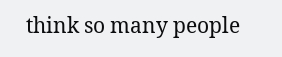think so many people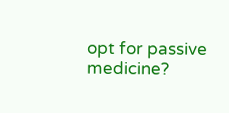opt for passive medicine?